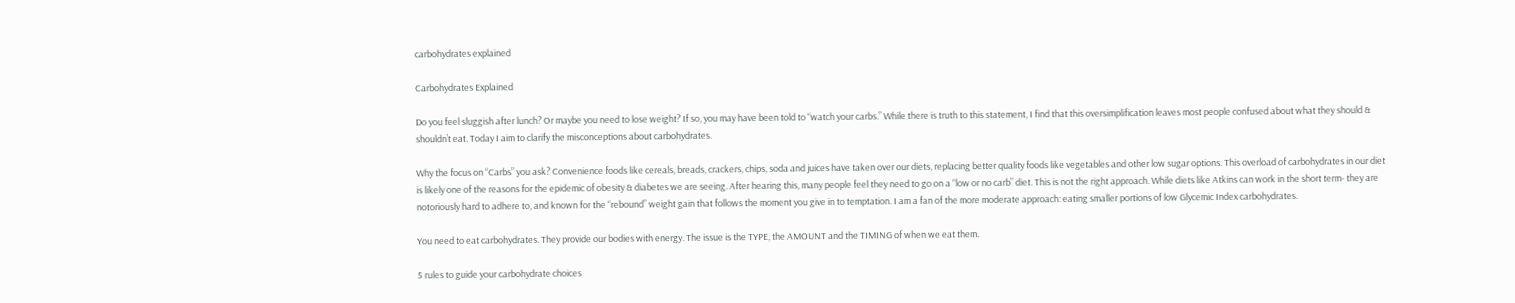carbohydrates explained

Carbohydrates Explained

Do you feel sluggish after lunch? Or maybe you need to lose weight? If so, you may have been told to “watch your carbs.” While there is truth to this statement, I find that this oversimplification leaves most people confused about what they should & shouldn’t eat. Today I aim to clarify the misconceptions about carbohydrates.

Why the focus on “Carbs” you ask? Convenience foods like cereals, breads, crackers, chips, soda and juices have taken over our diets, replacing better quality foods like vegetables and other low sugar options. This overload of carbohydrates in our diet is likely one of the reasons for the epidemic of obesity & diabetes we are seeing. After hearing this, many people feel they need to go on a “low or no carb” diet. This is not the right approach. While diets like Atkins can work in the short term- they are notoriously hard to adhere to, and known for the “rebound” weight gain that follows the moment you give in to temptation. I am a fan of the more moderate approach: eating smaller portions of low Glycemic Index carbohydrates.

You need to eat carbohydrates. They provide our bodies with energy. The issue is the TYPE, the AMOUNT and the TIMING of when we eat them.

5 rules to guide your carbohydrate choices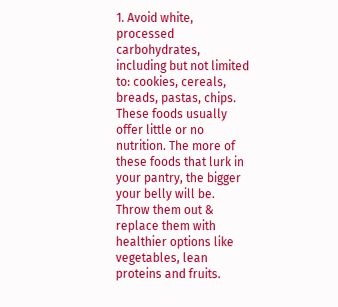1. Avoid white, processed carbohydrates, including but not limited to: cookies, cereals, breads, pastas, chips. These foods usually offer little or no nutrition. The more of these foods that lurk in your pantry, the bigger your belly will be.  Throw them out & replace them with healthier options like vegetables, lean proteins and fruits.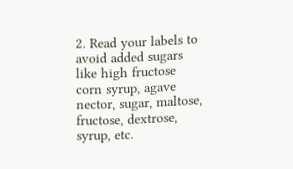2. Read your labels to avoid added sugars like high fructose corn syrup, agave nector, sugar, maltose, fructose, dextrose, syrup, etc.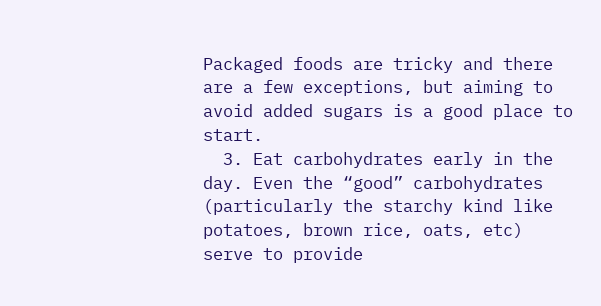Packaged foods are tricky and there are a few exceptions, but aiming to avoid added sugars is a good place to start.
  3. Eat carbohydrates early in the day. Even the “good” carbohydrates (particularly the starchy kind like potatoes, brown rice, oats, etc) serve to provide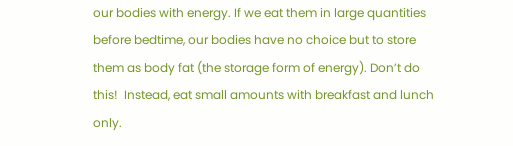our bodies with energy. If we eat them in large quantities before bedtime, our bodies have no choice but to store them as body fat (the storage form of energy). Don’t do this!  Instead, eat small amounts with breakfast and lunch only.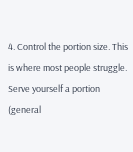4. Control the portion size. This is where most people struggle. Serve yourself a portion (general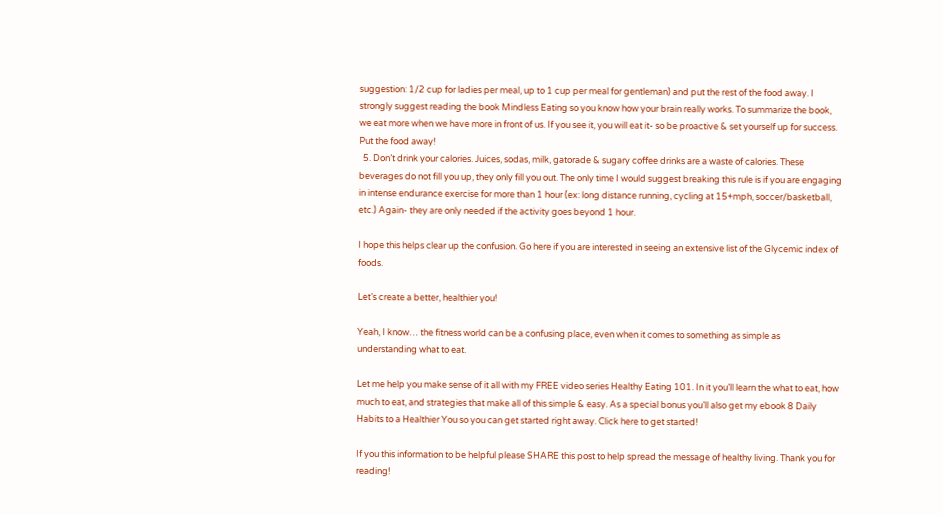suggestion: 1/2 cup for ladies per meal, up to 1 cup per meal for gentleman) and put the rest of the food away. I strongly suggest reading the book Mindless Eating so you know how your brain really works. To summarize the book, we eat more when we have more in front of us. If you see it, you will eat it- so be proactive & set yourself up for success. Put the food away!
  5. Don’t drink your calories. Juices, sodas, milk, gatorade & sugary coffee drinks are a waste of calories. These beverages do not fill you up, they only fill you out. The only time I would suggest breaking this rule is if you are engaging in intense endurance exercise for more than 1 hour (ex: long distance running, cycling at 15+mph, soccer/basketball, etc.) Again- they are only needed if the activity goes beyond 1 hour.

I hope this helps clear up the confusion. Go here if you are interested in seeing an extensive list of the Glycemic index of foods.

Let’s create a better, healthier you!

Yeah, I know… the fitness world can be a confusing place, even when it comes to something as simple as understanding what to eat.

Let me help you make sense of it all with my FREE video series Healthy Eating 101. In it you’ll learn the what to eat, how much to eat, and strategies that make all of this simple & easy. As a special bonus you’ll also get my ebook 8 Daily Habits to a Healthier You so you can get started right away. Click here to get started!

If you this information to be helpful please SHARE this post to help spread the message of healthy living. Thank you for reading!